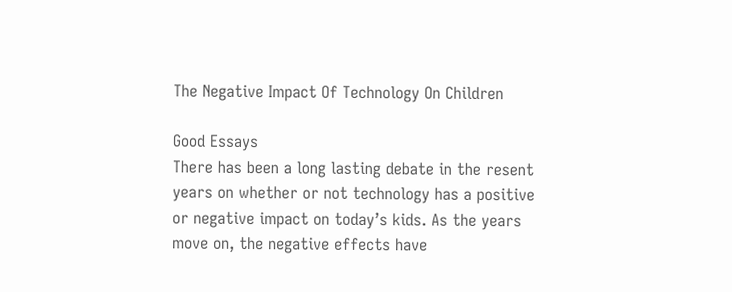The Negative Impact Of Technology On Children

Good Essays
There has been a long lasting debate in the resent years on whether or not technology has a positive or negative impact on today’s kids. As the years move on, the negative effects have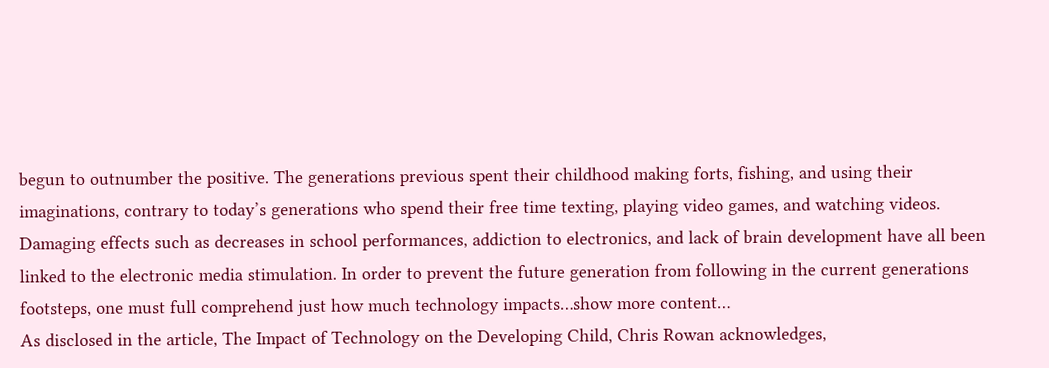begun to outnumber the positive. The generations previous spent their childhood making forts, fishing, and using their imaginations, contrary to today’s generations who spend their free time texting, playing video games, and watching videos. Damaging effects such as decreases in school performances, addiction to electronics, and lack of brain development have all been linked to the electronic media stimulation. In order to prevent the future generation from following in the current generations footsteps, one must full comprehend just how much technology impacts…show more content…
As disclosed in the article, The Impact of Technology on the Developing Child, Chris Rowan acknowledges,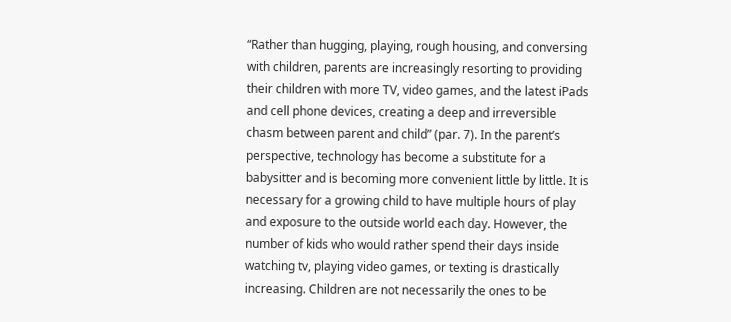“Rather than hugging, playing, rough housing, and conversing with children, parents are increasingly resorting to providing their children with more TV, video games, and the latest iPads and cell phone devices, creating a deep and irreversible chasm between parent and child” (par. 7). In the parent’s perspective, technology has become a substitute for a babysitter and is becoming more convenient little by little. It is necessary for a growing child to have multiple hours of play and exposure to the outside world each day. However, the number of kids who would rather spend their days inside watching tv, playing video games, or texting is drastically increasing. Children are not necessarily the ones to be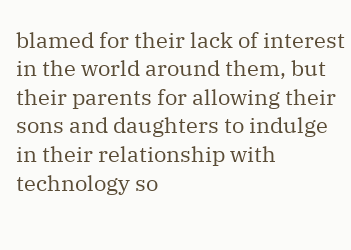blamed for their lack of interest in the world around them, but their parents for allowing their sons and daughters to indulge in their relationship with technology so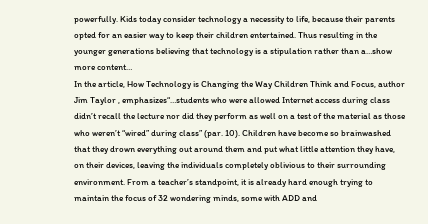powerfully. Kids today consider technology a necessity to life, because their parents opted for an easier way to keep their children entertained. Thus resulting in the younger generations believing that technology is a stipulation rather than a…show more content…
In the article, How Technology is Changing the Way Children Think and Focus, author Jim Taylor , emphasizes“…students who were allowed Internet access during class didn’t recall the lecture nor did they perform as well on a test of the material as those who weren’t “wired” during class” (par. 10). Children have become so brainwashed that they drown everything out around them and put what little attention they have, on their devices, leaving the individuals completely oblivious to their surrounding environment. From a teacher’s standpoint, it is already hard enough trying to maintain the focus of 32 wondering minds, some with ADD and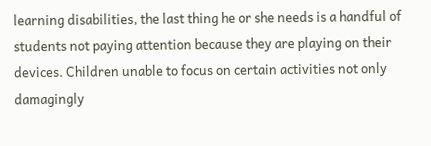learning disabilities, the last thing he or she needs is a handful of students not paying attention because they are playing on their devices. Children unable to focus on certain activities not only damagingly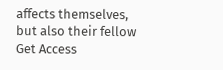affects themselves, but also their fellow
Get Access